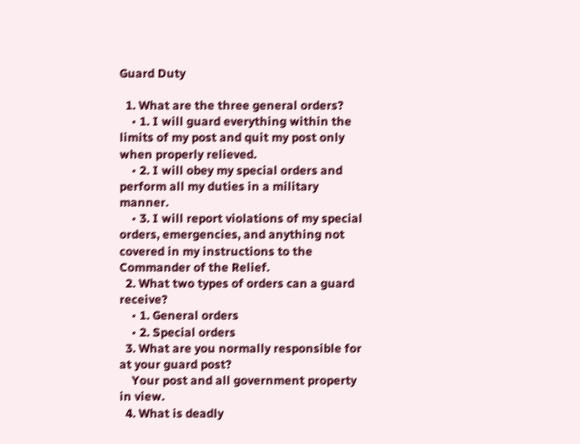Guard Duty

  1. What are the three general orders?
    • 1. I will guard everything within the limits of my post and quit my post only when properly relieved.
    • 2. I will obey my special orders and perform all my duties in a military manner.
    • 3. I will report violations of my special orders, emergencies, and anything not covered in my instructions to the Commander of the Relief.
  2. What two types of orders can a guard receive?
    • 1. General orders
    • 2. Special orders
  3. What are you normally responsible for at your guard post?
    Your post and all government property in view.
  4. What is deadly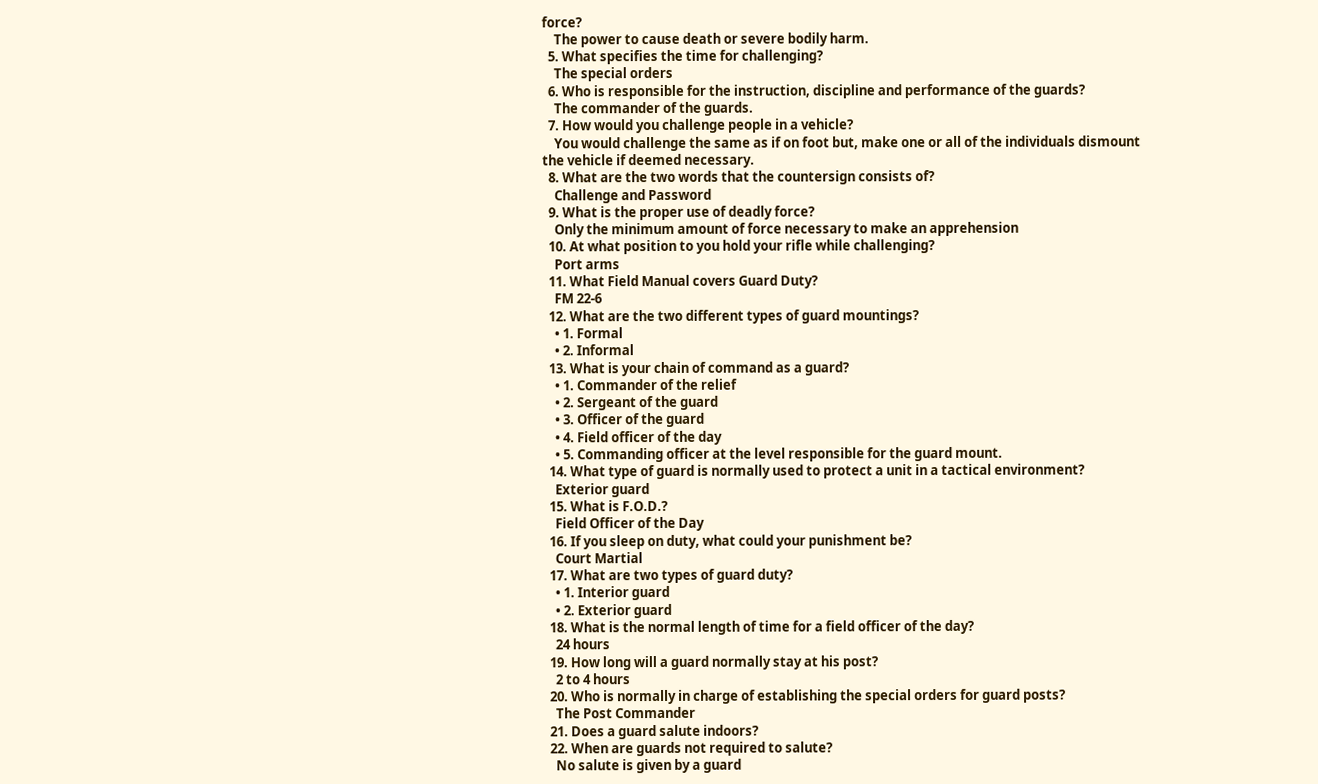force?
    The power to cause death or severe bodily harm.
  5. What specifies the time for challenging?
    The special orders
  6. Who is responsible for the instruction, discipline and performance of the guards?
    The commander of the guards.
  7. How would you challenge people in a vehicle?
    You would challenge the same as if on foot but, make one or all of the individuals dismount the vehicle if deemed necessary.
  8. What are the two words that the countersign consists of?
    Challenge and Password
  9. What is the proper use of deadly force?
    Only the minimum amount of force necessary to make an apprehension
  10. At what position to you hold your rifle while challenging?
    Port arms
  11. What Field Manual covers Guard Duty?
    FM 22-6
  12. What are the two different types of guard mountings?
    • 1. Formal
    • 2. Informal
  13. What is your chain of command as a guard?
    • 1. Commander of the relief
    • 2. Sergeant of the guard
    • 3. Officer of the guard
    • 4. Field officer of the day
    • 5. Commanding officer at the level responsible for the guard mount.
  14. What type of guard is normally used to protect a unit in a tactical environment?
    Exterior guard
  15. What is F.O.D.?
    Field Officer of the Day
  16. If you sleep on duty, what could your punishment be?
    Court Martial
  17. What are two types of guard duty?
    • 1. Interior guard
    • 2. Exterior guard
  18. What is the normal length of time for a field officer of the day?
    24 hours
  19. How long will a guard normally stay at his post?
    2 to 4 hours
  20. Who is normally in charge of establishing the special orders for guard posts?
    The Post Commander
  21. Does a guard salute indoors?
  22. When are guards not required to salute?
    No salute is given by a guard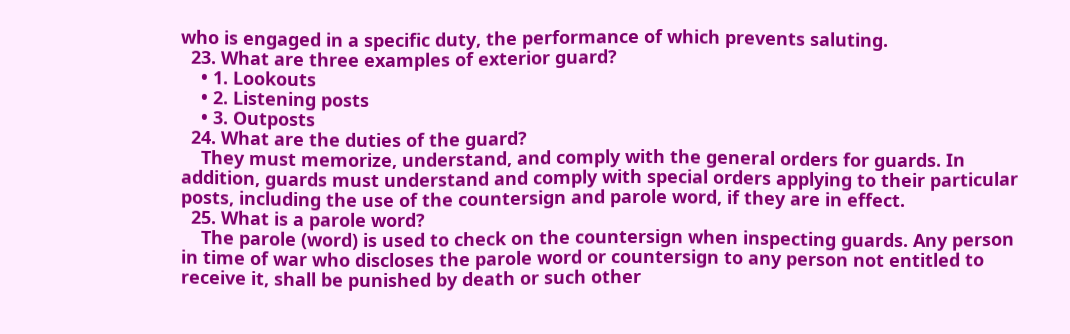who is engaged in a specific duty, the performance of which prevents saluting.
  23. What are three examples of exterior guard?
    • 1. Lookouts
    • 2. Listening posts
    • 3. Outposts
  24. What are the duties of the guard?
    They must memorize, understand, and comply with the general orders for guards. In addition, guards must understand and comply with special orders applying to their particular posts, including the use of the countersign and parole word, if they are in effect.
  25. What is a parole word?
    The parole (word) is used to check on the countersign when inspecting guards. Any person in time of war who discloses the parole word or countersign to any person not entitled to receive it, shall be punished by death or such other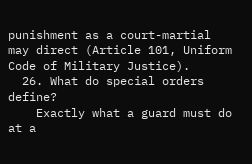punishment as a court-martial may direct (Article 101, Uniform Code of Military Justice).
  26. What do special orders define?
    Exactly what a guard must do at a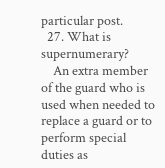particular post.
  27. What is supernumerary?
    An extra member of the guard who is used when needed to replace a guard or to perform special duties as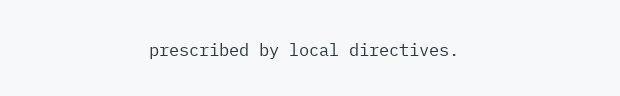prescribed by local directives.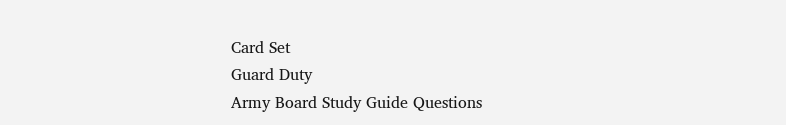Card Set
Guard Duty
Army Board Study Guide Questions